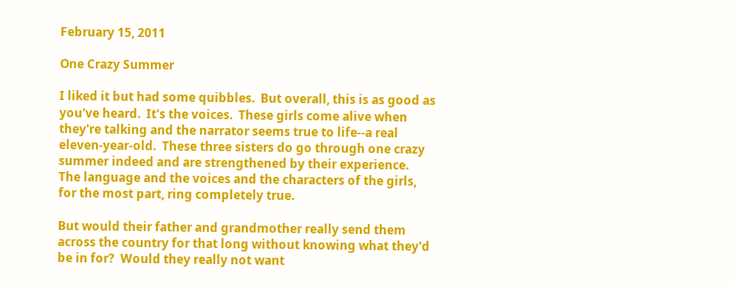February 15, 2011

One Crazy Summer

I liked it but had some quibbles.  But overall, this is as good as you've heard.  It's the voices.  These girls come alive when they're talking and the narrator seems true to life--a real eleven-year-old.  These three sisters do go through one crazy summer indeed and are strengthened by their experience.  The language and the voices and the characters of the girls, for the most part, ring completely true.

But would their father and grandmother really send them across the country for that long without knowing what they'd be in for?  Would they really not want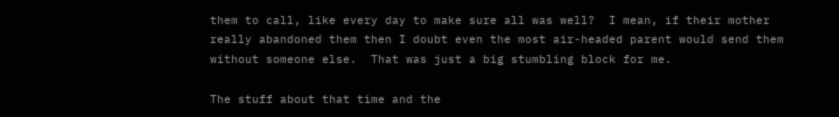them to call, like every day to make sure all was well?  I mean, if their mother really abandoned them then I doubt even the most air-headed parent would send them without someone else.  That was just a big stumbling block for me.

The stuff about that time and the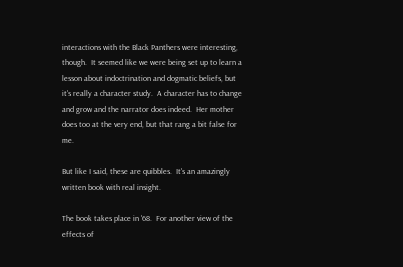interactions with the Black Panthers were interesting, though.  It seemed like we were being set up to learn a lesson about indoctrination and dogmatic beliefs, but it's really a character study.  A character has to change and grow and the narrator does indeed.  Her mother does too at the very end, but that rang a bit false for me.

But like I said, these are quibbles.  It's an amazingly written book with real insight.

The book takes place in '68.  For another view of the effects of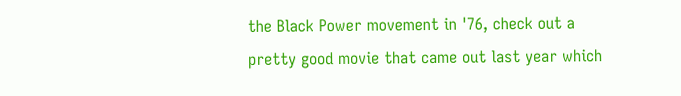the Black Power movement in '76, check out a pretty good movie that came out last year which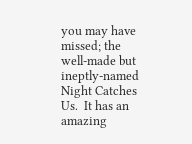you may have missed; the well-made but ineptly-named Night Catches Us.  It has an amazing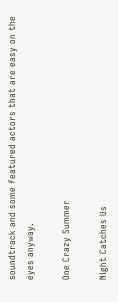soundtrack and some featured actors that are easy on the eyes anyway.

One Crazy Summer

Night Catches Us